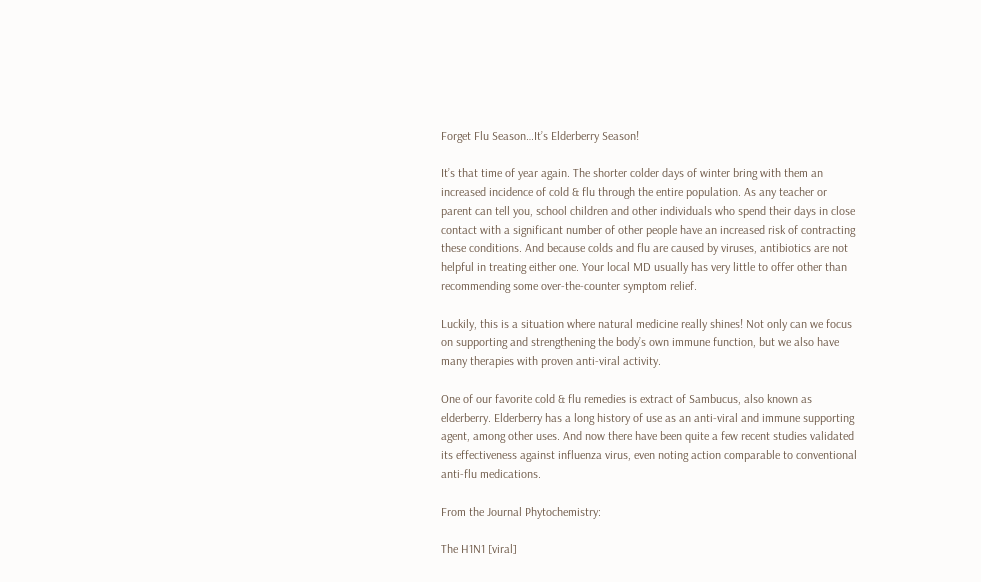Forget Flu Season…It’s Elderberry Season!

It’s that time of year again. The shorter colder days of winter bring with them an increased incidence of cold & flu through the entire population. As any teacher or parent can tell you, school children and other individuals who spend their days in close contact with a significant number of other people have an increased risk of contracting these conditions. And because colds and flu are caused by viruses, antibiotics are not helpful in treating either one. Your local MD usually has very little to offer other than recommending some over-the-counter symptom relief.

Luckily, this is a situation where natural medicine really shines! Not only can we focus on supporting and strengthening the body’s own immune function, but we also have many therapies with proven anti-viral activity.

One of our favorite cold & flu remedies is extract of Sambucus, also known as elderberry. Elderberry has a long history of use as an anti-viral and immune supporting agent, among other uses. And now there have been quite a few recent studies validated its effectiveness against influenza virus, even noting action comparable to conventional anti-flu medications.

From the Journal Phytochemistry:

The H1N1 [viral]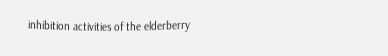inhibition activities of the elderberry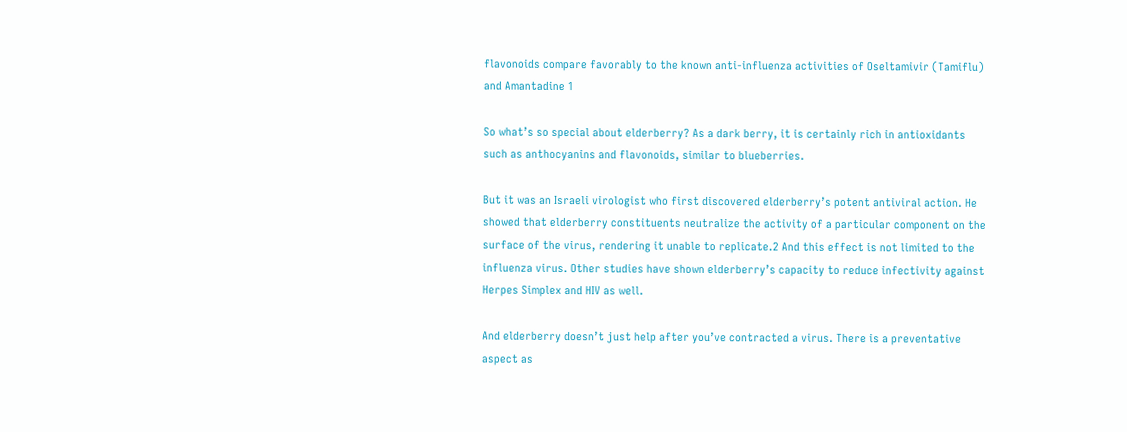flavonoids compare favorably to the known anti-influenza activities of Oseltamivir (Tamiflu) and Amantadine 1

So what’s so special about elderberry? As a dark berry, it is certainly rich in antioxidants such as anthocyanins and flavonoids, similar to blueberries.

But it was an Israeli virologist who first discovered elderberry’s potent antiviral action. He showed that elderberry constituents neutralize the activity of a particular component on the surface of the virus, rendering it unable to replicate.2 And this effect is not limited to the influenza virus. Other studies have shown elderberry’s capacity to reduce infectivity against Herpes Simplex and HIV as well.

And elderberry doesn’t just help after you’ve contracted a virus. There is a preventative aspect as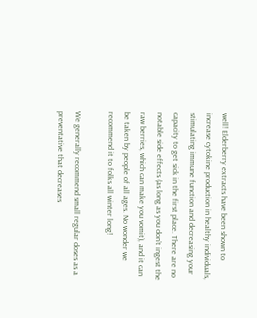well! Elderberry extracts have been shown to increase cytokine production in healthy individuals, stimulating immune function and decreasing your capacity to get sick in the first place. There are no notable side effects (as long as you don’t ingest the raw berries, which can make you vomit), and it can be taken by people of all ages. No wonder we recommend it to folks all winter long!

We generally recommend small regular doses as a preventative that decreases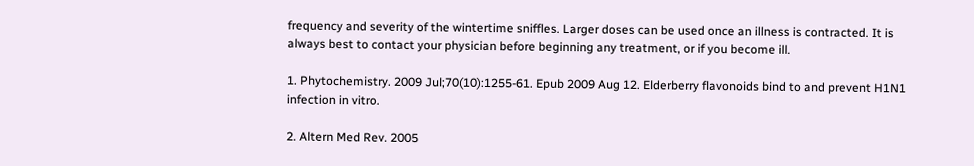frequency and severity of the wintertime sniffles. Larger doses can be used once an illness is contracted. It is always best to contact your physician before beginning any treatment, or if you become ill.

1. Phytochemistry. 2009 Jul;70(10):1255-61. Epub 2009 Aug 12. Elderberry flavonoids bind to and prevent H1N1 infection in vitro.

2. Altern Med Rev. 2005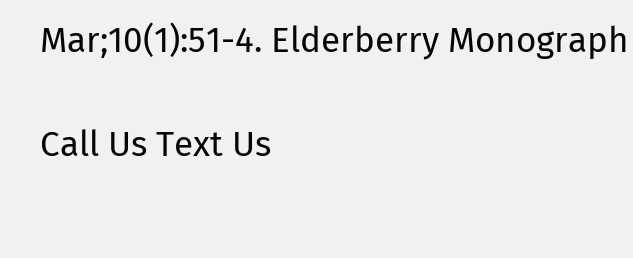Mar;10(1):51-4. Elderberry Monograph

Call Us Text Us